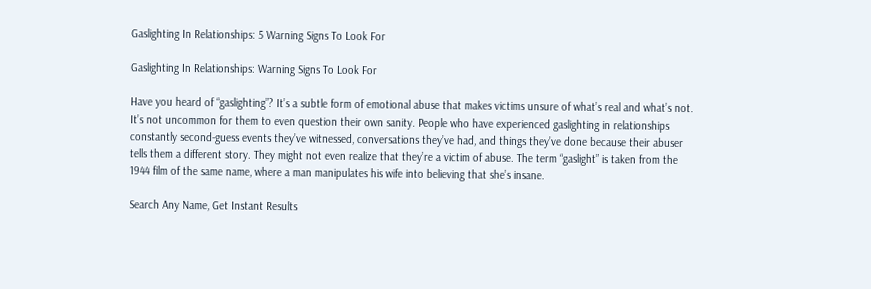Gaslighting In Relationships: 5 Warning Signs To Look For

Gaslighting In Relationships: Warning Signs To Look For

Have you heard of “gaslighting”? It’s a subtle form of emotional abuse that makes victims unsure of what’s real and what’s not. It’s not uncommon for them to even question their own sanity. People who have experienced gaslighting in relationships constantly second-guess events they’ve witnessed, conversations they’ve had, and things they’ve done because their abuser tells them a different story. They might not even realize that they’re a victim of abuse. The term “gaslight” is taken from the 1944 film of the same name, where a man manipulates his wife into believing that she’s insane.

Search Any Name, Get Instant Results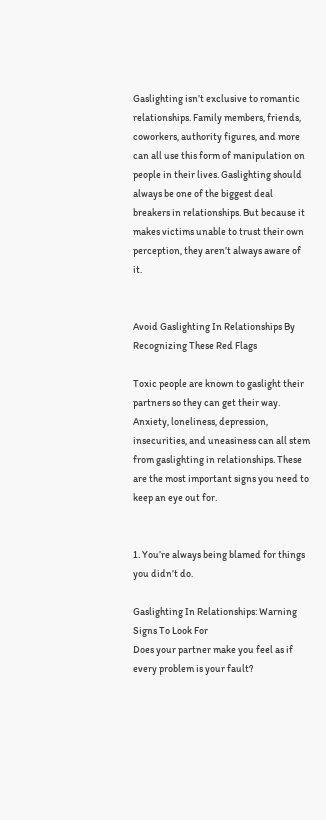Gaslighting isn’t exclusive to romantic relationships. Family members, friends, coworkers, authority figures, and more can all use this form of manipulation on people in their lives. Gaslighting should always be one of the biggest deal breakers in relationships. But because it makes victims unable to trust their own perception, they aren’t always aware of it.


Avoid Gaslighting In Relationships By Recognizing These Red Flags

Toxic people are known to gaslight their partners so they can get their way. Anxiety, loneliness, depression, insecurities, and uneasiness can all stem from gaslighting in relationships. These are the most important signs you need to keep an eye out for.


1. You’re always being blamed for things you didn’t do.

Gaslighting In Relationships: Warning Signs To Look For
Does your partner make you feel as if every problem is your fault?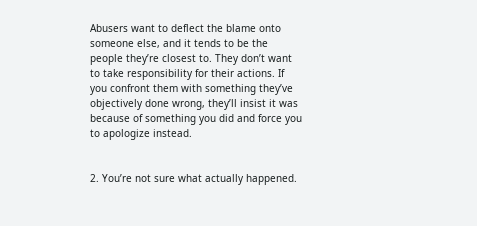Abusers want to deflect the blame onto someone else, and it tends to be the people they’re closest to. They don’t want to take responsibility for their actions. If you confront them with something they’ve objectively done wrong, they’ll insist it was because of something you did and force you to apologize instead.


2. You’re not sure what actually happened.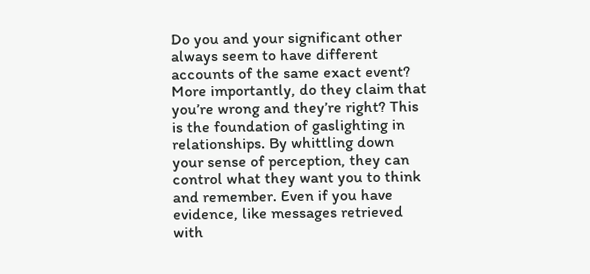Do you and your significant other always seem to have different accounts of the same exact event? More importantly, do they claim that you’re wrong and they’re right? This is the foundation of gaslighting in relationships. By whittling down your sense of perception, they can control what they want you to think and remember. Even if you have evidence, like messages retrieved with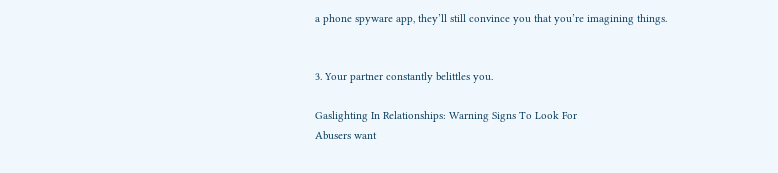a phone spyware app, they’ll still convince you that you’re imagining things.


3. Your partner constantly belittles you.

Gaslighting In Relationships: Warning Signs To Look For
Abusers want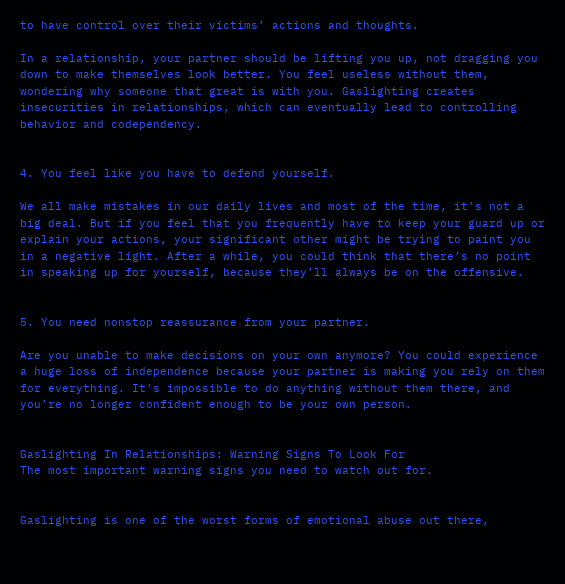to have control over their victims’ actions and thoughts.

In a relationship, your partner should be lifting you up, not dragging you down to make themselves look better. You feel useless without them, wondering why someone that great is with you. Gaslighting creates insecurities in relationships, which can eventually lead to controlling behavior and codependency.


4. You feel like you have to defend yourself.

We all make mistakes in our daily lives and most of the time, it’s not a big deal. But if you feel that you frequently have to keep your guard up or explain your actions, your significant other might be trying to paint you in a negative light. After a while, you could think that there’s no point in speaking up for yourself, because they’ll always be on the offensive.


5. You need nonstop reassurance from your partner.

Are you unable to make decisions on your own anymore? You could experience a huge loss of independence because your partner is making you rely on them for everything. It’s impossible to do anything without them there, and you’re no longer confident enough to be your own person.


Gaslighting In Relationships: Warning Signs To Look For
The most important warning signs you need to watch out for.


Gaslighting is one of the worst forms of emotional abuse out there,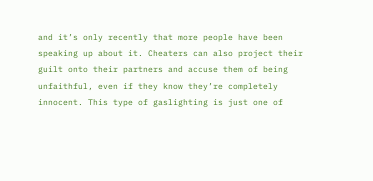and it’s only recently that more people have been speaking up about it. Cheaters can also project their guilt onto their partners and accuse them of being unfaithful, even if they know they’re completely innocent. This type of gaslighting is just one of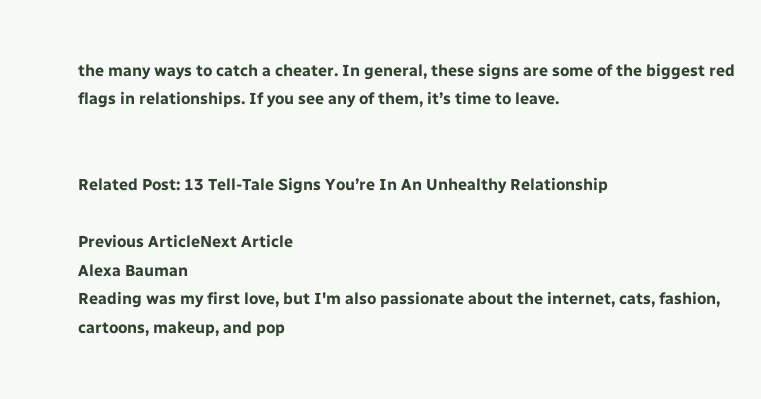the many ways to catch a cheater. In general, these signs are some of the biggest red flags in relationships. If you see any of them, it’s time to leave.


Related Post: 13 Tell-Tale Signs You’re In An Unhealthy Relationship

Previous ArticleNext Article
Alexa Bauman
Reading was my first love, but I'm also passionate about the internet, cats, fashion, cartoons, makeup, and pop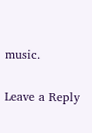music.

Leave a Reply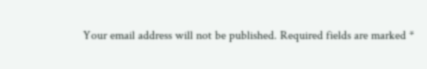Your email address will not be published. Required fields are marked *